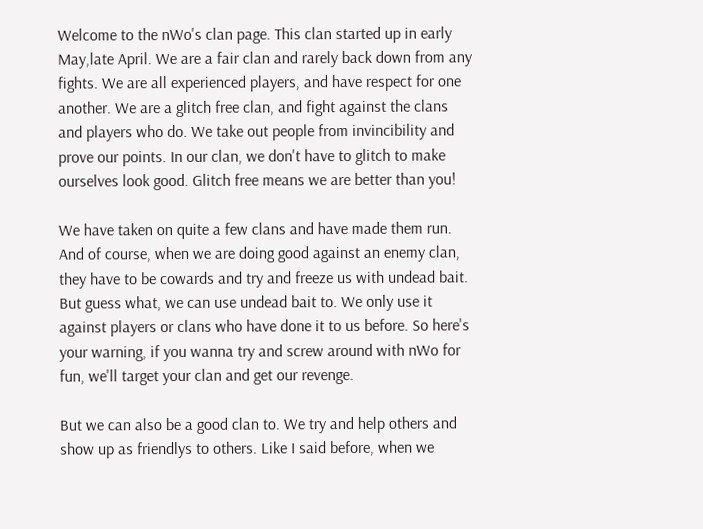Welcome to the nWo's clan page. This clan started up in early May,late April. We are a fair clan and rarely back down from any fights. We are all experienced players, and have respect for one another. We are a glitch free clan, and fight against the clans and players who do. We take out people from invincibility and prove our points. In our clan, we don't have to glitch to make ourselves look good. Glitch free means we are better than you!

We have taken on quite a few clans and have made them run. And of course, when we are doing good against an enemy clan, they have to be cowards and try and freeze us with undead bait. But guess what, we can use undead bait to. We only use it against players or clans who have done it to us before. So here's your warning, if you wanna try and screw around with nWo for fun, we'll target your clan and get our revenge.

But we can also be a good clan to. We try and help others and show up as friendlys to others. Like I said before, when we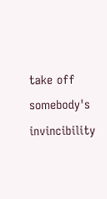take off somebody's invincibility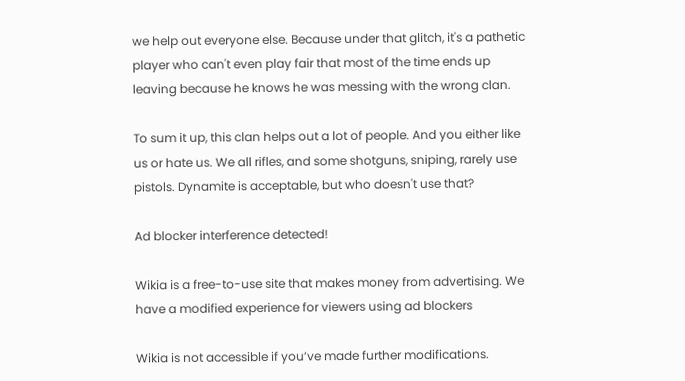we help out everyone else. Because under that glitch, it's a pathetic player who can't even play fair that most of the time ends up leaving because he knows he was messing with the wrong clan.

To sum it up, this clan helps out a lot of people. And you either like us or hate us. We all rifles, and some shotguns, sniping, rarely use pistols. Dynamite is acceptable, but who doesn't use that?

Ad blocker interference detected!

Wikia is a free-to-use site that makes money from advertising. We have a modified experience for viewers using ad blockers

Wikia is not accessible if you’ve made further modifications.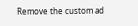Remove the custom ad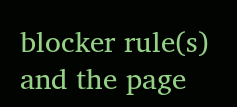blocker rule(s) and the page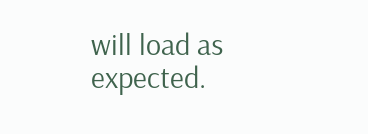will load as expected.